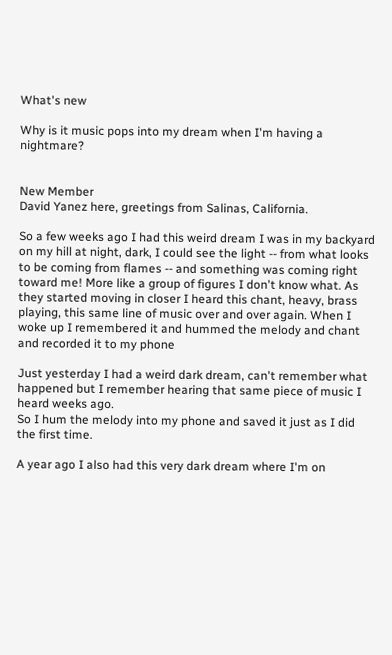What's new

Why is it music pops into my dream when I'm having a nightmare?


New Member
David Yanez here, greetings from Salinas, California.

So a few weeks ago I had this weird dream I was in my backyard on my hill at night, dark, I could see the light -- from what looks to be coming from flames -- and something was coming right toward me! More like a group of figures I don't know what. As they started moving in closer I heard this chant, heavy, brass playing, this same line of music over and over again. When I woke up I remembered it and hummed the melody and chant and recorded it to my phone

Just yesterday I had a weird dark dream, can't remember what happened but I remember hearing that same piece of music I heard weeks ago.
So I hum the melody into my phone and saved it just as I did the first time.

A year ago I also had this very dark dream where I'm on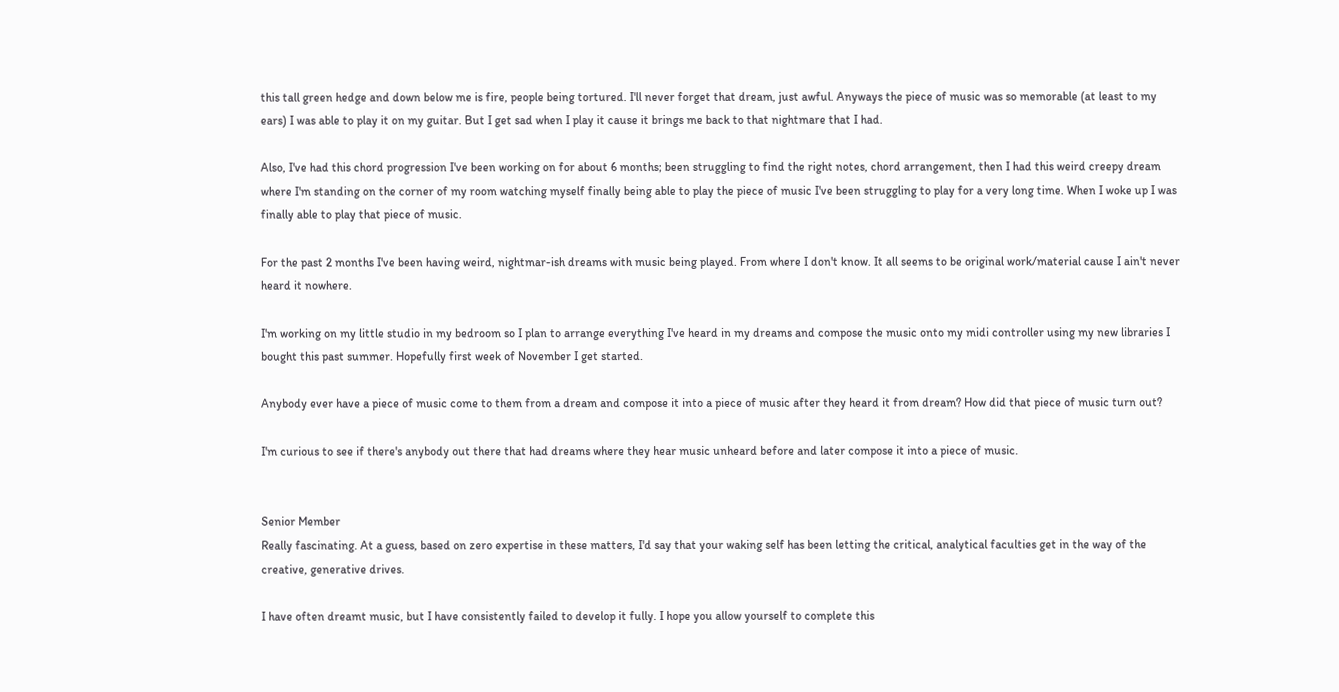this tall green hedge and down below me is fire, people being tortured. I'll never forget that dream, just awful. Anyways the piece of music was so memorable (at least to my ears) I was able to play it on my guitar. But I get sad when I play it cause it brings me back to that nightmare that I had.

Also, I've had this chord progression I've been working on for about 6 months; been struggling to find the right notes, chord arrangement, then I had this weird creepy dream where I'm standing on the corner of my room watching myself finally being able to play the piece of music I've been struggling to play for a very long time. When I woke up I was finally able to play that piece of music.

For the past 2 months I've been having weird, nightmar-ish dreams with music being played. From where I don't know. It all seems to be original work/material cause I ain't never heard it nowhere.

I'm working on my little studio in my bedroom so I plan to arrange everything I've heard in my dreams and compose the music onto my midi controller using my new libraries I bought this past summer. Hopefully first week of November I get started.

Anybody ever have a piece of music come to them from a dream and compose it into a piece of music after they heard it from dream? How did that piece of music turn out?

I'm curious to see if there's anybody out there that had dreams where they hear music unheard before and later compose it into a piece of music.


Senior Member
Really fascinating. At a guess, based on zero expertise in these matters, I'd say that your waking self has been letting the critical, analytical faculties get in the way of the creative, generative drives.

I have often dreamt music, but I have consistently failed to develop it fully. I hope you allow yourself to complete this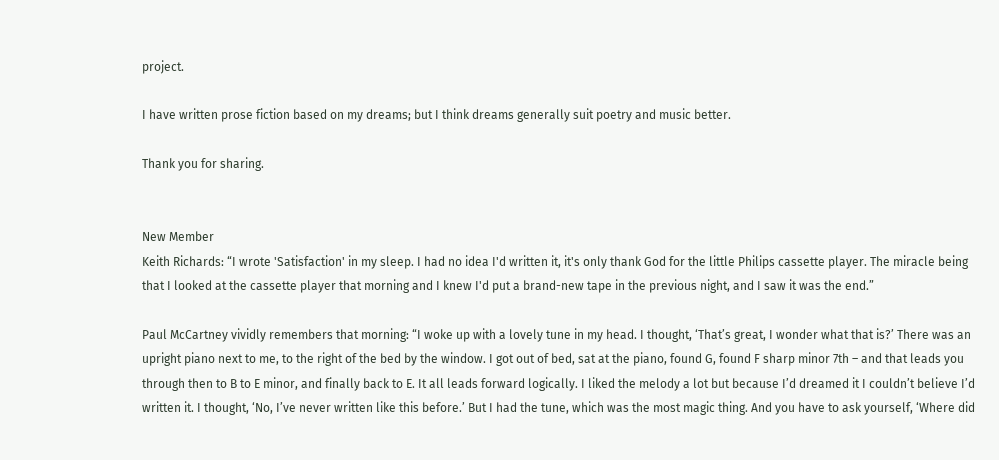project.

I have written prose fiction based on my dreams; but I think dreams generally suit poetry and music better.

Thank you for sharing.


New Member
Keith Richards: “I wrote 'Satisfaction' in my sleep. I had no idea I'd written it, it's only thank God for the little Philips cassette player. The miracle being that I looked at the cassette player that morning and I knew I'd put a brand-new tape in the previous night, and I saw it was the end.”

Paul McCartney vividly remembers that morning: “I woke up with a lovely tune in my head. I thought, ‘That’s great, I wonder what that is?’ There was an upright piano next to me, to the right of the bed by the window. I got out of bed, sat at the piano, found G, found F sharp minor 7th – and that leads you through then to B to E minor, and finally back to E. It all leads forward logically. I liked the melody a lot but because I’d dreamed it I couldn’t believe I’d written it. I thought, ‘No, I’ve never written like this before.’ But I had the tune, which was the most magic thing. And you have to ask yourself, ‘Where did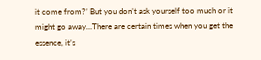it come from?’ But you don’t ask yourself too much or it might go away…There are certain times when you get the essence, it’s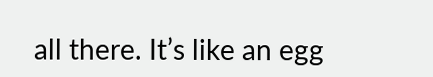all there. It’s like an egg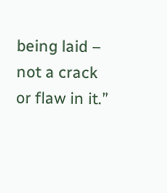being laid – not a crack or flaw in it.”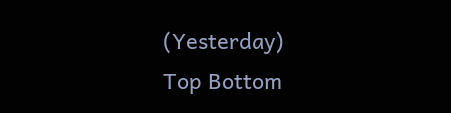(Yesterday)
Top Bottom